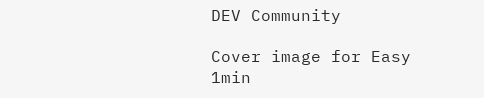DEV Community

Cover image for Easy 1min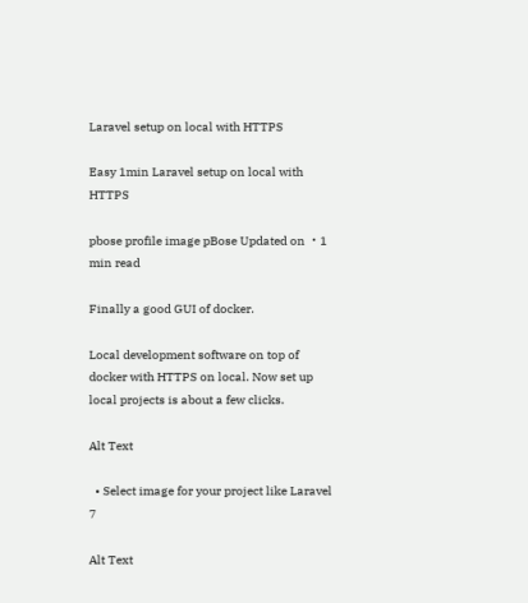Laravel setup on local with HTTPS

Easy 1min Laravel setup on local with HTTPS

pbose profile image pBose Updated on ・1 min read

Finally a good GUI of docker.

Local development software on top of docker with HTTPS on local. Now set up local projects is about a few clicks.

Alt Text

  • Select image for your project like Laravel 7

Alt Text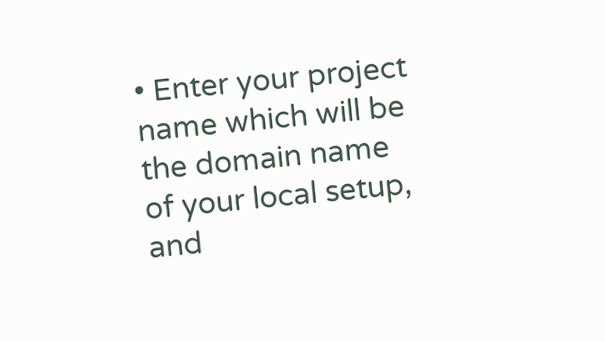• Enter your project name which will be the domain name of your local setup, and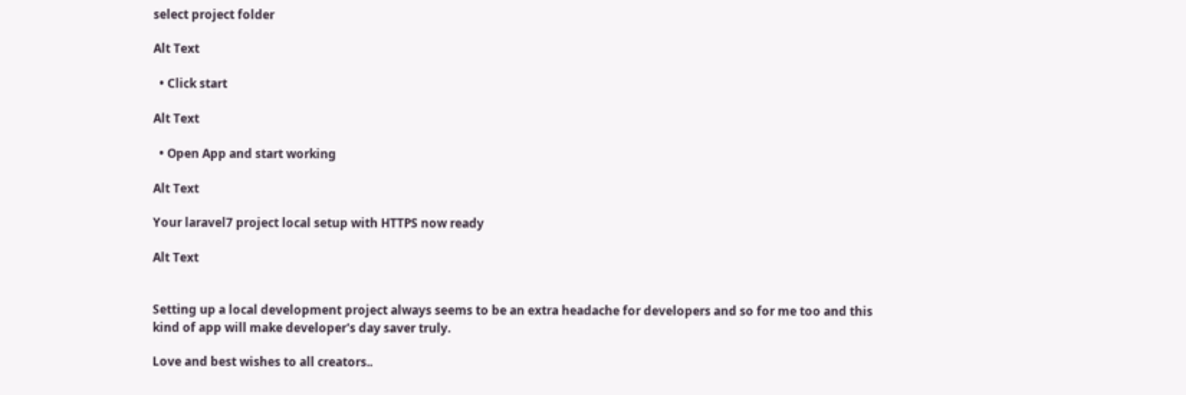select project folder

Alt Text

  • Click start

Alt Text

  • Open App and start working

Alt Text

Your laravel7 project local setup with HTTPS now ready

Alt Text


Setting up a local development project always seems to be an extra headache for developers and so for me too and this kind of app will make developer's day saver truly.

Love and best wishes to all creators..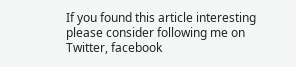If you found this article interesting please consider following me on Twitter, facebook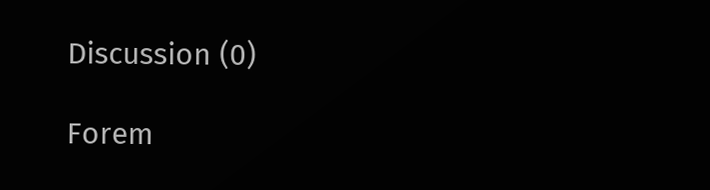Discussion (0)

Forem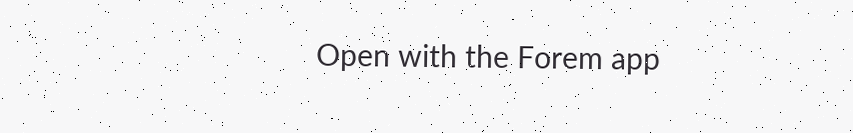Open with the Forem app